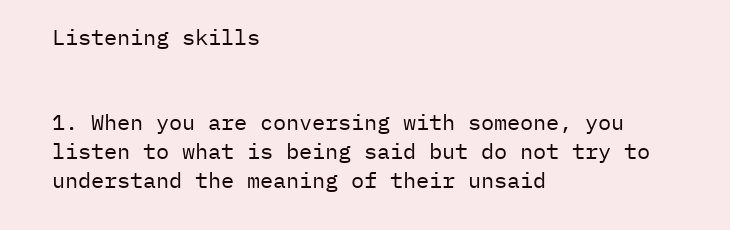Listening skills


1. When you are conversing with someone, you listen to what is being said but do not try to understand the meaning of their unsaid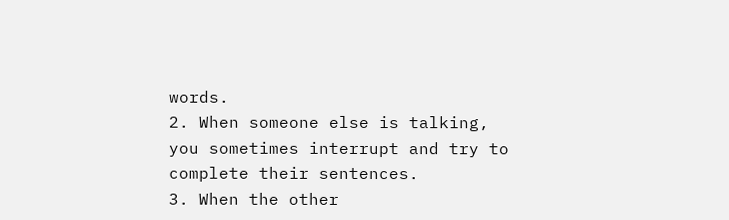words.
2. When someone else is talking, you sometimes interrupt and try to complete their sentences.
3. When the other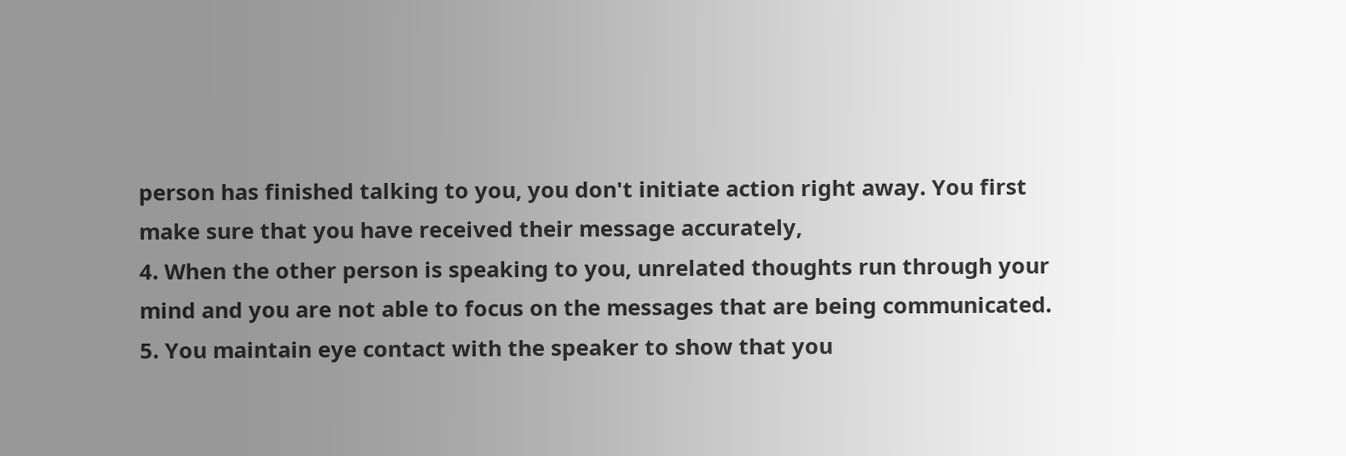person has finished talking to you, you don't initiate action right away. You first make sure that you have received their message accurately,
4. When the other person is speaking to you, unrelated thoughts run through your mind and you are not able to focus on the messages that are being communicated.
5. You maintain eye contact with the speaker to show that you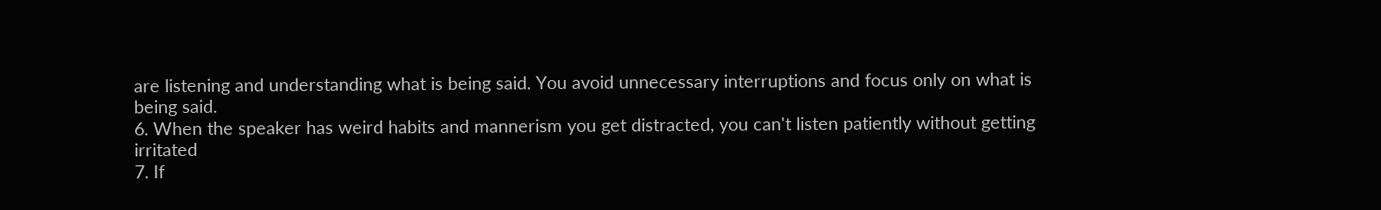are listening and understanding what is being said. You avoid unnecessary interruptions and focus only on what is being said.
6. When the speaker has weird habits and mannerism you get distracted, you can't listen patiently without getting irritated
7. If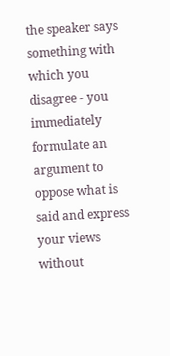the speaker says something with which you disagree - you immediately formulate an argument to oppose what is said and express your views without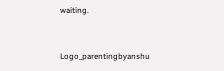waiting.


Logo_parentingbyanshu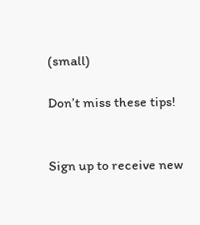(small)

Don’t miss these tips!


Sign up to receive new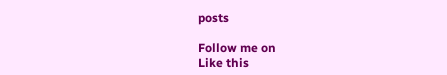posts

Follow me on
Like this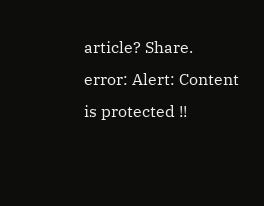article? Share.
error: Alert: Content is protected !!